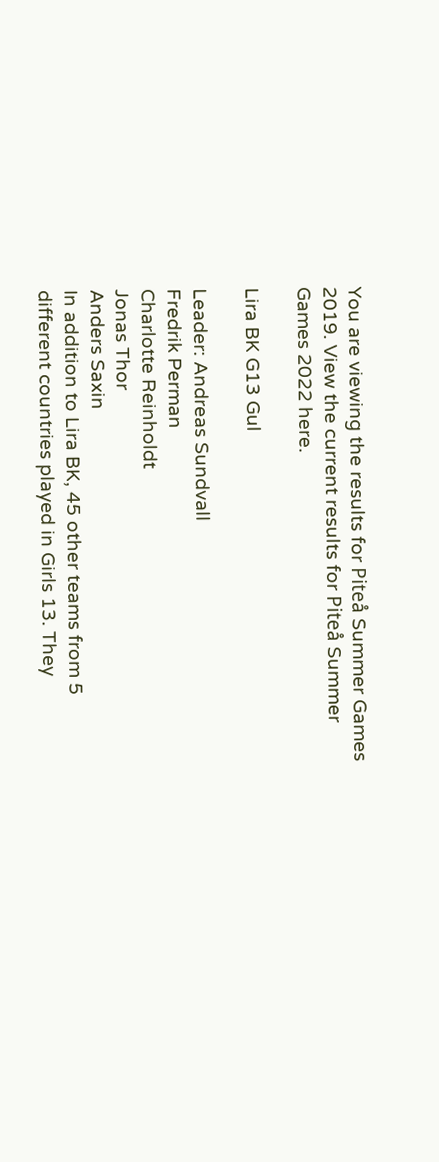You are viewing the results for Piteå Summer Games 2019. View the current results for Piteå Summer Games 2022 here.

Lira BK G13 Gul

Leader: Andreas Sundvall
Fredrik Perman
Charlotte Reinholdt
Jonas Thor
Anders Saxin
In addition to Lira BK, 45 other teams from 5 different countries played in Girls 13. They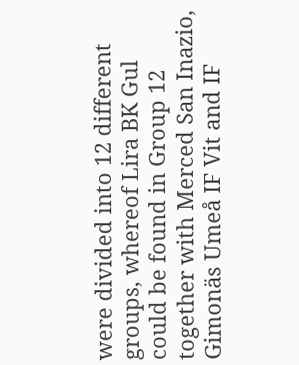were divided into 12 different groups, whereof Lira BK Gul could be found in Group 12 together with Merced San Inazio, Gimonäs Umeå IF Vit and IF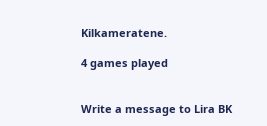Kilkameratene.

4 games played


Write a message to Lira BK